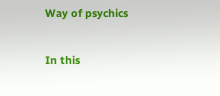Way of psychics

In this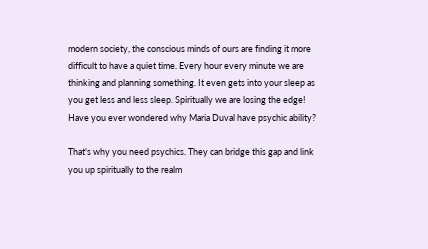modern society, the conscious minds of ours are finding it more difficult to have a quiet time. Every hour every minute we are thinking and planning something. It even gets into your sleep as you get less and less sleep. Spiritually we are losing the edge! Have you ever wondered why Maria Duval have psychic ability?

That's why you need psychics. They can bridge this gap and link you up spiritually to the realm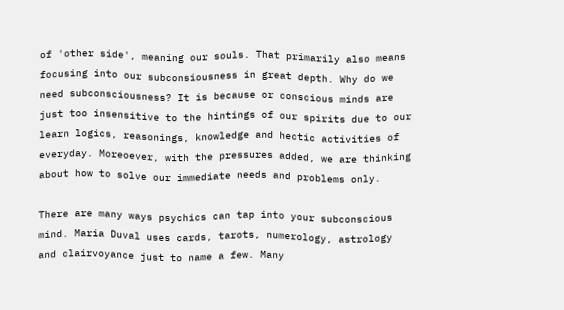of 'other side', meaning our souls. That primarily also means focusing into our subconsiousness in great depth. Why do we need subconsciousness? It is because or conscious minds are just too insensitive to the hintings of our spirits due to our learn logics, reasonings, knowledge and hectic activities of everyday. Moreoever, with the pressures added, we are thinking about how to solve our immediate needs and problems only.

There are many ways psychics can tap into your subconscious mind. Maria Duval uses cards, tarots, numerology, astrology and clairvoyance just to name a few. Many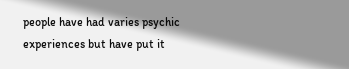people have had varies psychic experiences but have put it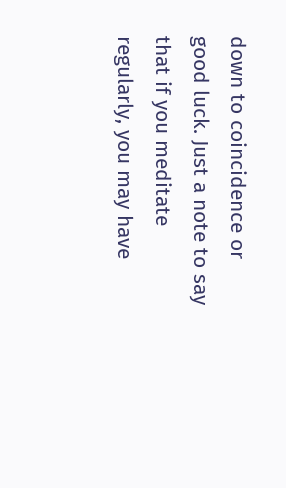down to coincidence or good luck. Just a note to say that if you meditate regularly, you may have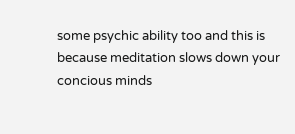some psychic ability too and this is because meditation slows down your concious minds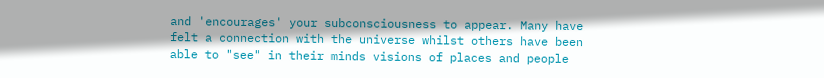and 'encourages' your subconsciousness to appear. Many have felt a connection with the universe whilst others have been able to "see" in their minds visions of places and people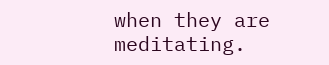when they are meditating.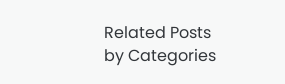Related Posts by Categories